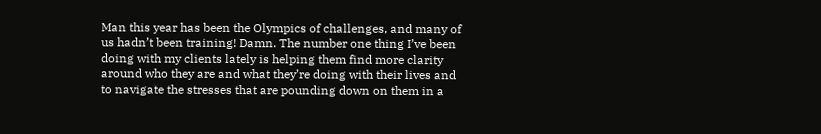Man this year has been the Olympics of challenges, and many of us hadn’t been training! Damn. The number one thing I’ve been doing with my clients lately is helping them find more clarity around who they are and what they’re doing with their lives and to navigate the stresses that are pounding down on them in a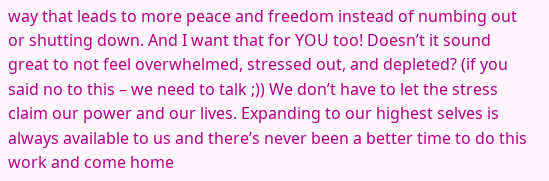way that leads to more peace and freedom instead of numbing out or shutting down. And I want that for YOU too! Doesn’t it sound great to not feel overwhelmed, stressed out, and depleted? (if you said no to this – we need to talk ;)) We don’t have to let the stress claim our power and our lives. Expanding to our highest selves is always available to us and there’s never been a better time to do this work and come home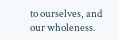to ourselves, and our wholeness.